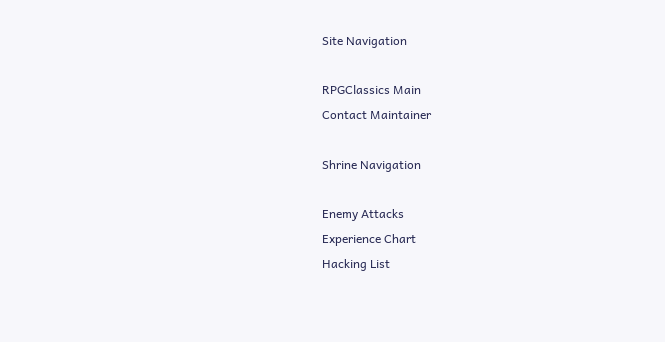Site Navigation

RPGClassics Main
Contact Maintainer

Shrine Navigation

Enemy Attacks
Experience Chart
Hacking List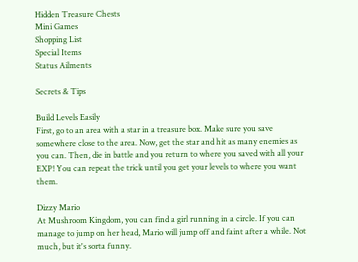Hidden Treasure Chests
Mini Games
Shopping List
Special Items
Status Ailments

Secrets & Tips

Build Levels Easily
First, go to an area with a star in a treasure box. Make sure you save somewhere close to the area. Now, get the star and hit as many enemies as you can. Then, die in battle and you return to where you saved with all your EXP! You can repeat the trick until you get your levels to where you want them.

Dizzy Mario
At Mushroom Kingdom, you can find a girl running in a circle. If you can manage to jump on her head, Mario will jump off and faint after a while. Not much, but it's sorta funny.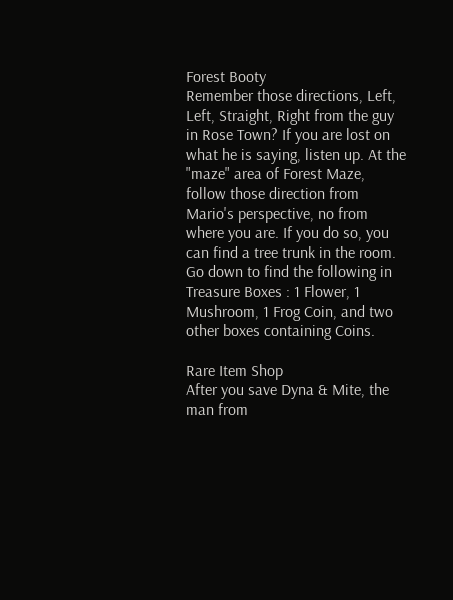Forest Booty
Remember those directions, Left, Left, Straight, Right from the guy in Rose Town? If you are lost on what he is saying, listen up. At the "maze" area of Forest Maze, follow those direction from Mario's perspective, no from where you are. If you do so, you can find a tree trunk in the room. Go down to find the following in Treasure Boxes : 1 Flower, 1 Mushroom, 1 Frog Coin, and two other boxes containing Coins.

Rare Item Shop
After you save Dyna & Mite, the man from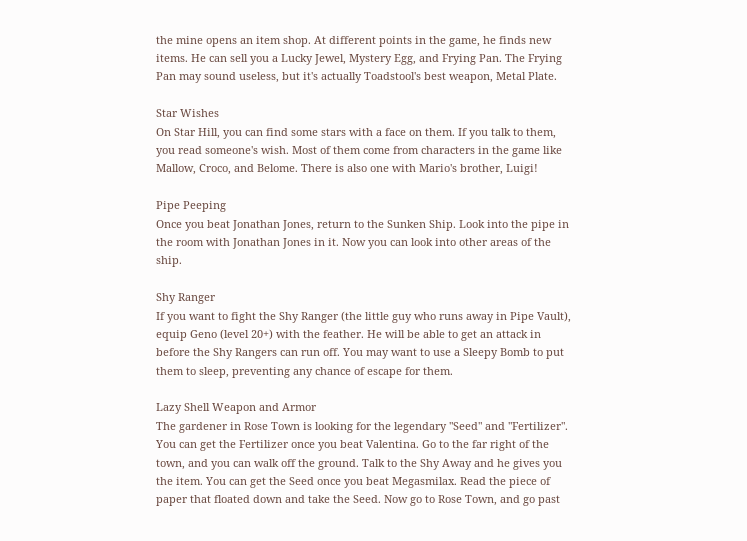the mine opens an item shop. At different points in the game, he finds new items. He can sell you a Lucky Jewel, Mystery Egg, and Frying Pan. The Frying Pan may sound useless, but it's actually Toadstool's best weapon, Metal Plate.

Star Wishes
On Star Hill, you can find some stars with a face on them. If you talk to them, you read someone's wish. Most of them come from characters in the game like Mallow, Croco, and Belome. There is also one with Mario's brother, Luigi!

Pipe Peeping
Once you beat Jonathan Jones, return to the Sunken Ship. Look into the pipe in the room with Jonathan Jones in it. Now you can look into other areas of the ship.

Shy Ranger
If you want to fight the Shy Ranger (the little guy who runs away in Pipe Vault), equip Geno (level 20+) with the feather. He will be able to get an attack in before the Shy Rangers can run off. You may want to use a Sleepy Bomb to put them to sleep, preventing any chance of escape for them.

Lazy Shell Weapon and Armor
The gardener in Rose Town is looking for the legendary "Seed" and "Fertilizer". You can get the Fertilizer once you beat Valentina. Go to the far right of the town, and you can walk off the ground. Talk to the Shy Away and he gives you the item. You can get the Seed once you beat Megasmilax. Read the piece of paper that floated down and take the Seed. Now go to Rose Town, and go past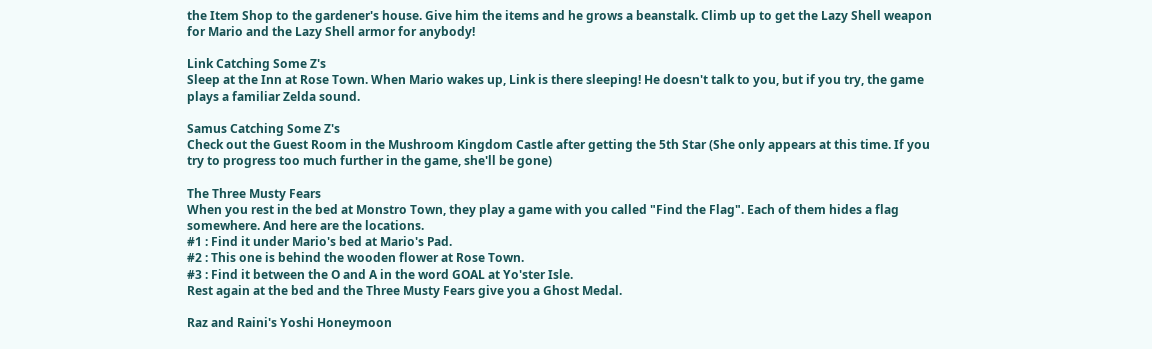the Item Shop to the gardener's house. Give him the items and he grows a beanstalk. Climb up to get the Lazy Shell weapon for Mario and the Lazy Shell armor for anybody!

Link Catching Some Z's
Sleep at the Inn at Rose Town. When Mario wakes up, Link is there sleeping! He doesn't talk to you, but if you try, the game plays a familiar Zelda sound.

Samus Catching Some Z's
Check out the Guest Room in the Mushroom Kingdom Castle after getting the 5th Star (She only appears at this time. If you try to progress too much further in the game, she'll be gone)

The Three Musty Fears
When you rest in the bed at Monstro Town, they play a game with you called "Find the Flag". Each of them hides a flag somewhere. And here are the locations.
#1 : Find it under Mario's bed at Mario's Pad.
#2 : This one is behind the wooden flower at Rose Town.
#3 : Find it between the O and A in the word GOAL at Yo'ster Isle.
Rest again at the bed and the Three Musty Fears give you a Ghost Medal.

Raz and Raini's Yoshi Honeymoon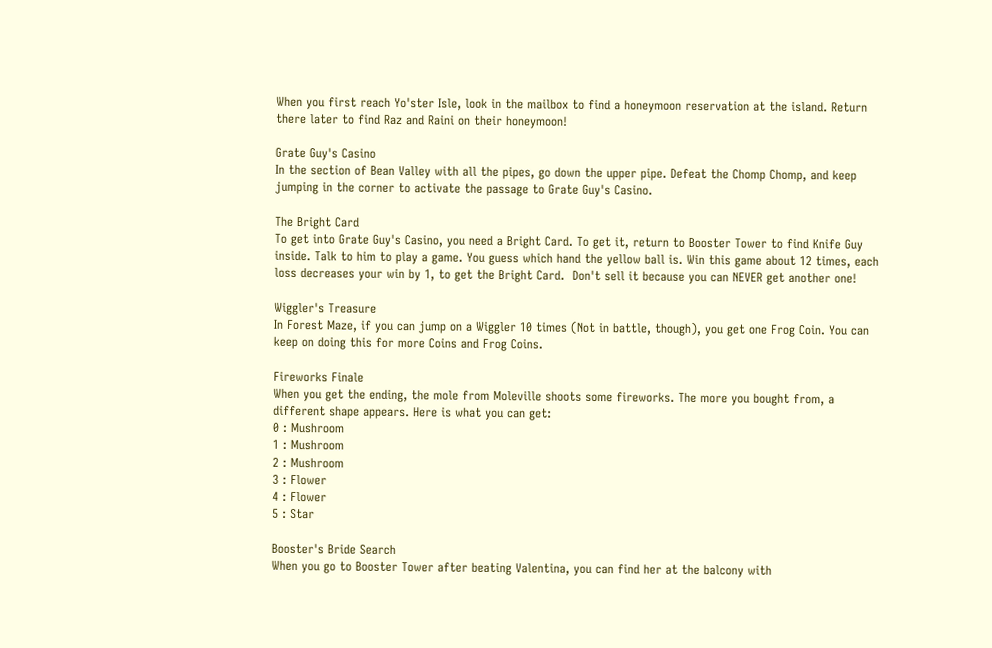When you first reach Yo'ster Isle, look in the mailbox to find a honeymoon reservation at the island. Return there later to find Raz and Raini on their honeymoon!

Grate Guy's Casino
In the section of Bean Valley with all the pipes, go down the upper pipe. Defeat the Chomp Chomp, and keep jumping in the corner to activate the passage to Grate Guy's Casino.

The Bright Card
To get into Grate Guy's Casino, you need a Bright Card. To get it, return to Booster Tower to find Knife Guy inside. Talk to him to play a game. You guess which hand the yellow ball is. Win this game about 12 times, each loss decreases your win by 1, to get the Bright Card.  Don't sell it because you can NEVER get another one!

Wiggler's Treasure
In Forest Maze, if you can jump on a Wiggler 10 times (Not in battle, though), you get one Frog Coin. You can keep on doing this for more Coins and Frog Coins.

Fireworks Finale
When you get the ending, the mole from Moleville shoots some fireworks. The more you bought from, a different shape appears. Here is what you can get:
0 : Mushroom
1 : Mushroom
2 : Mushroom
3 : Flower
4 : Flower
5 : Star

Booster's Bride Search
When you go to Booster Tower after beating Valentina, you can find her at the balcony with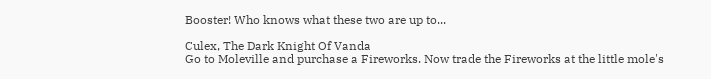Booster! Who knows what these two are up to...

Culex, The Dark Knight Of Vanda
Go to Moleville and purchase a Fireworks. Now trade the Fireworks at the little mole's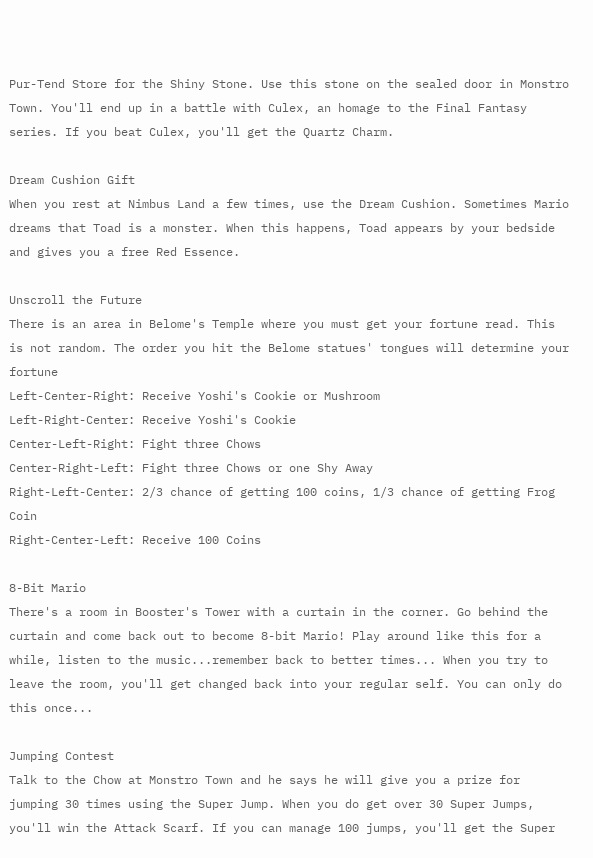Pur-Tend Store for the Shiny Stone. Use this stone on the sealed door in Monstro Town. You'll end up in a battle with Culex, an homage to the Final Fantasy series. If you beat Culex, you'll get the Quartz Charm.

Dream Cushion Gift
When you rest at Nimbus Land a few times, use the Dream Cushion. Sometimes Mario dreams that Toad is a monster. When this happens, Toad appears by your bedside and gives you a free Red Essence.

Unscroll the Future
There is an area in Belome's Temple where you must get your fortune read. This is not random. The order you hit the Belome statues' tongues will determine your fortune
Left-Center-Right: Receive Yoshi's Cookie or Mushroom
Left-Right-Center: Receive Yoshi's Cookie
Center-Left-Right: Fight three Chows
Center-Right-Left: Fight three Chows or one Shy Away
Right-Left-Center: 2/3 chance of getting 100 coins, 1/3 chance of getting Frog Coin
Right-Center-Left: Receive 100 Coins

8-Bit Mario
There's a room in Booster's Tower with a curtain in the corner. Go behind the curtain and come back out to become 8-bit Mario! Play around like this for a while, listen to the music...remember back to better times... When you try to leave the room, you'll get changed back into your regular self. You can only do this once...

Jumping Contest
Talk to the Chow at Monstro Town and he says he will give you a prize for jumping 30 times using the Super Jump. When you do get over 30 Super Jumps, you'll win the Attack Scarf. If you can manage 100 jumps, you'll get the Super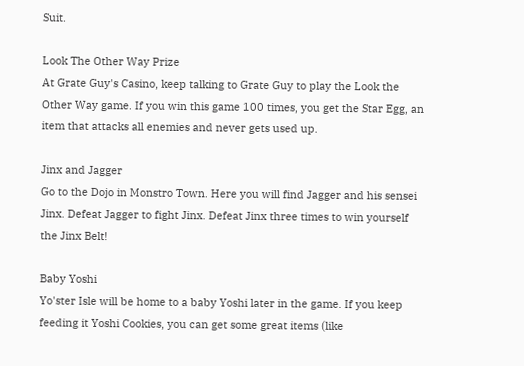Suit.

Look The Other Way Prize
At Grate Guy's Casino, keep talking to Grate Guy to play the Look the Other Way game. If you win this game 100 times, you get the Star Egg, an item that attacks all enemies and never gets used up.

Jinx and Jagger
Go to the Dojo in Monstro Town. Here you will find Jagger and his sensei Jinx. Defeat Jagger to fight Jinx. Defeat Jinx three times to win yourself the Jinx Belt!

Baby Yoshi
Yo'ster Isle will be home to a baby Yoshi later in the game. If you keep feeding it Yoshi Cookies, you can get some great items (like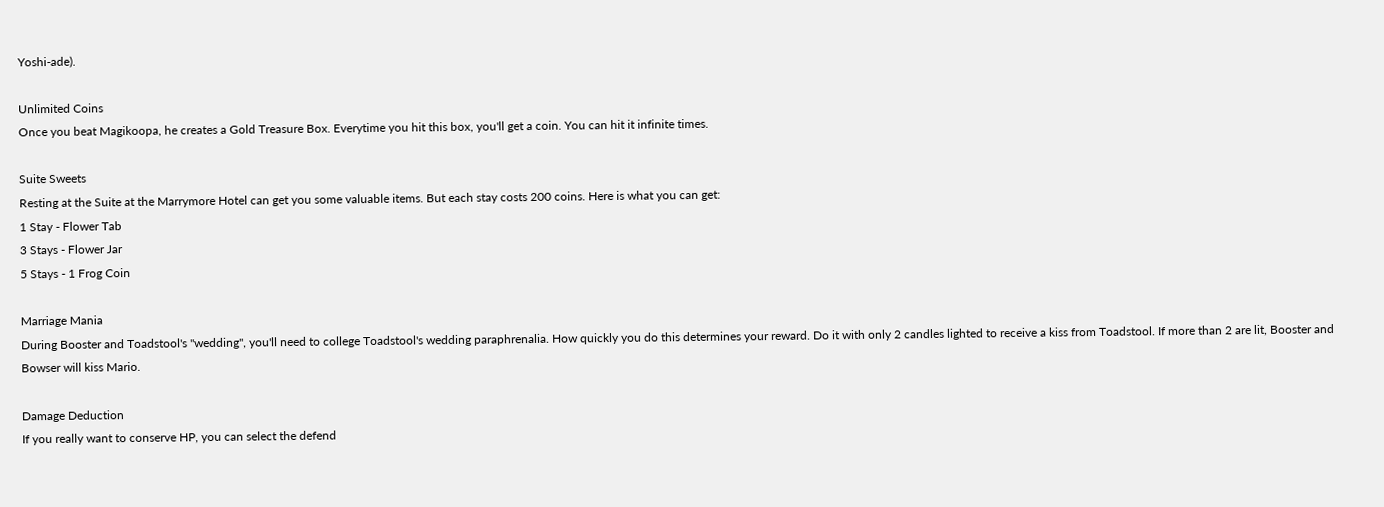Yoshi-ade).

Unlimited Coins
Once you beat Magikoopa, he creates a Gold Treasure Box. Everytime you hit this box, you'll get a coin. You can hit it infinite times.

Suite Sweets
Resting at the Suite at the Marrymore Hotel can get you some valuable items. But each stay costs 200 coins. Here is what you can get:
1 Stay - Flower Tab
3 Stays - Flower Jar
5 Stays - 1 Frog Coin

Marriage Mania
During Booster and Toadstool's "wedding", you'll need to college Toadstool's wedding paraphrenalia. How quickly you do this determines your reward. Do it with only 2 candles lighted to receive a kiss from Toadstool. If more than 2 are lit, Booster and Bowser will kiss Mario.

Damage Deduction
If you really want to conserve HP, you can select the defend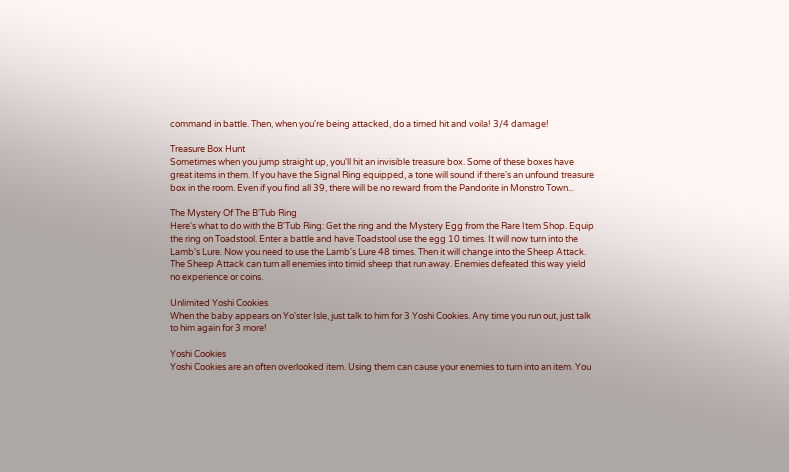command in battle. Then, when you're being attacked, do a timed hit and voila! 3/4 damage!

Treasure Box Hunt
Sometimes when you jump straight up, you'll hit an invisible treasure box. Some of these boxes have great items in them. If you have the Signal Ring equipped, a tone will sound if there's an unfound treasure box in the room. Even if you find all 39, there will be no reward from the Pandorite in Monstro Town...

The Mystery Of The B'Tub Ring
Here's what to do with the B'Tub Ring: Get the ring and the Mystery Egg from the Rare Item Shop. Equip the ring on Toadstool. Enter a battle and have Toadstool use the egg 10 times. It will now turn into the Lamb's Lure. Now you need to use the Lamb's Lure 48 times. Then it will change into the Sheep Attack. The Sheep Attack can turn all enemies into timid sheep that run away. Enemies defeated this way yield no experience or coins.

Unlimited Yoshi Cookies
When the baby appears on Yo'ster Isle, just talk to him for 3 Yoshi Cookies. Any time you run out, just talk to him again for 3 more!

Yoshi Cookies
Yoshi Cookies are an often overlooked item. Using them can cause your enemies to turn into an item. You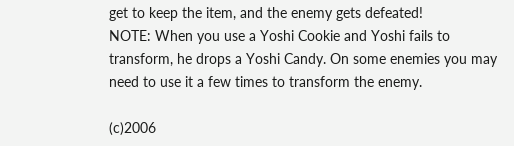get to keep the item, and the enemy gets defeated!
NOTE: When you use a Yoshi Cookie and Yoshi fails to transform, he drops a Yoshi Candy. On some enemies you may need to use it a few times to transform the enemy.

(c)2006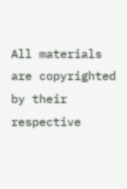All materials are copyrighted by their respective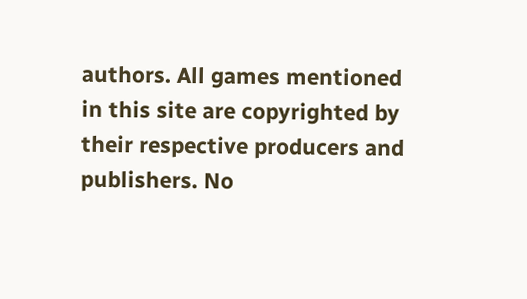authors. All games mentioned in this site are copyrighted by their respective producers and publishers. No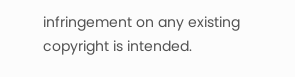infringement on any existing copyright is intended.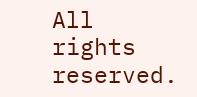All rights reserved.